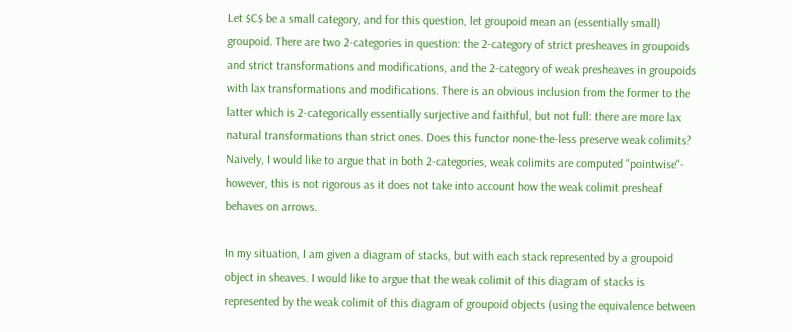Let $C$ be a small category, and for this question, let groupoid mean an (essentially small) groupoid. There are two 2-categories in question: the 2-category of strict presheaves in groupoids and strict transformations and modifications, and the 2-category of weak presheaves in groupoids with lax transformations and modifications. There is an obvious inclusion from the former to the latter which is 2-categorically essentially surjective and faithful, but not full: there are more lax natural transformations than strict ones. Does this functor none-the-less preserve weak colimits? Naively, I would like to argue that in both 2-categories, weak colimits are computed "pointwise"- however, this is not rigorous as it does not take into account how the weak colimit presheaf behaves on arrows.

In my situation, I am given a diagram of stacks, but with each stack represented by a groupoid object in sheaves. I would like to argue that the weak colimit of this diagram of stacks is represented by the weak colimit of this diagram of groupoid objects (using the equivalence between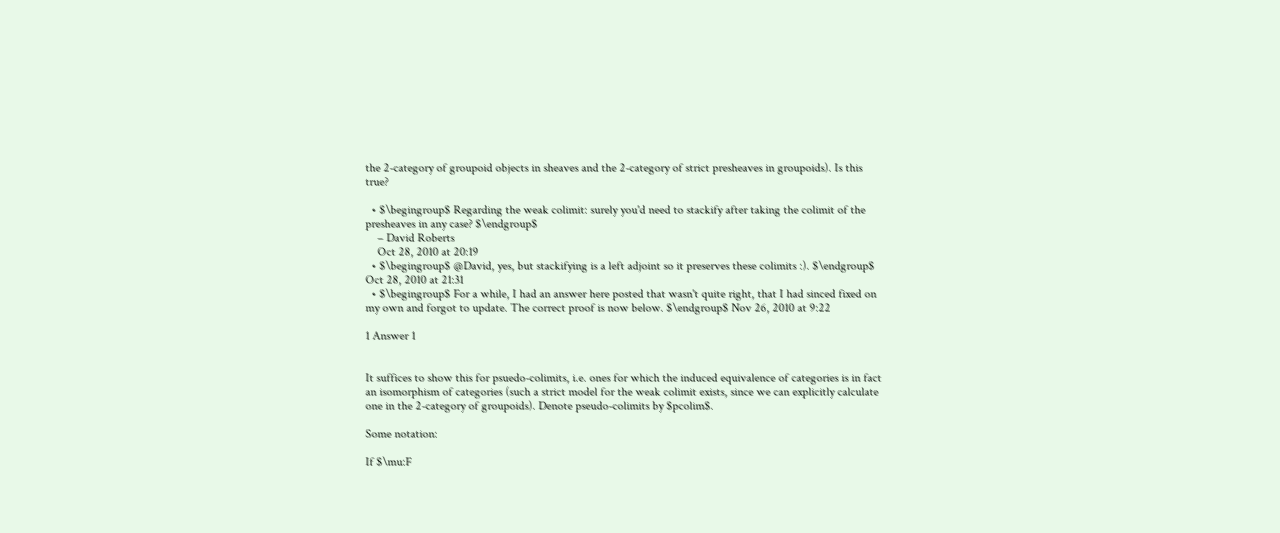the 2-category of groupoid objects in sheaves and the 2-category of strict presheaves in groupoids). Is this true?

  • $\begingroup$ Regarding the weak colimit: surely you'd need to stackify after taking the colimit of the presheaves in any case? $\endgroup$
    – David Roberts
    Oct 28, 2010 at 20:19
  • $\begingroup$ @David, yes, but stackifying is a left adjoint so it preserves these colimits :). $\endgroup$ Oct 28, 2010 at 21:31
  • $\begingroup$ For a while, I had an answer here posted that wasn't quite right, that I had sinced fixed on my own and forgot to update. The correct proof is now below. $\endgroup$ Nov 26, 2010 at 9:22

1 Answer 1


It suffices to show this for psuedo-colimits, i.e. ones for which the induced equivalence of categories is in fact an isomorphism of categories (such a strict model for the weak colimit exists, since we can explicitly calculate one in the 2-category of groupoids). Denote pseudo-colimits by $pcolim$.

Some notation:

If $\mu:F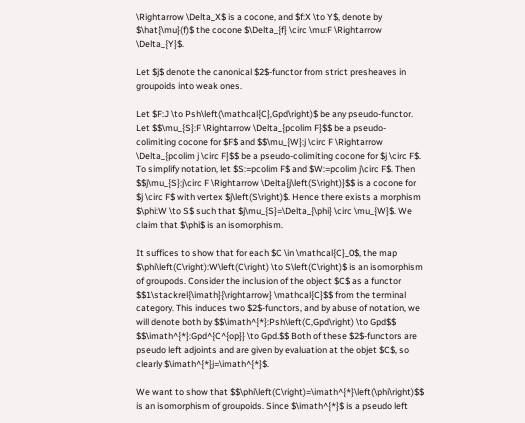\Rightarrow \Delta_X$ is a cocone, and $f:X \to Y$, denote by $\hat{\mu}(f)$ the cocone $\Delta_{f} \circ \mu:F \Rightarrow \Delta_{Y}$.

Let $j$ denote the canonical $2$-functor from strict presheaves in groupoids into weak ones.

Let $F:J \to Psh\left(\mathcal{C},Gpd\right)$ be any pseudo-functor. Let $$\mu_{S}:F \Rightarrow \Delta_{pcolim F}$$ be a pseudo-colimiting cocone for $F$ and $$\mu_{W}:j \circ F \Rightarrow \Delta_{pcolim j \circ F}$$ be a pseudo-colimiting cocone for $j \circ F$. To simplify notation, let $S:=pcolim F$ and $W:=pcolim j\circ F$. Then $$j\mu_{S}:j\circ F \Rightarrow \Delta{j\left(S\right)}$$ is a cocone for $j \circ F$ with vertex $j\left(S\right)$. Hence there exists a morphism $\phi:W \to S$ such that $j\mu_{S}=\Delta_{\phi} \circ \mu_{W}$. We claim that $\phi$ is an isomorphism.

It suffices to show that for each $C \in \mathcal{C}_0$, the map $\phi\left(C\right):W\left(C\right) \to S\left(C\right)$ is an isomorphism of groupods. Consider the inclusion of the object $C$ as a functor $$1\stackrel{\imath}{\rightarrow} \mathcal{C}$$ from the terminal category. This induces two $2$-functors, and by abuse of notation, we will denote both by $$\imath^{*}:Psh\left(C,Gpd\right) \to Gpd$$ $$\imath^{*}:Gpd^{C^{op}} \to Gpd.$$ Both of these $2$-functors are pseudo left adjoints and are given by evaluation at the objet $C$, so clearly $\imath^{*}j=\imath^{*}$.

We want to show that $$\phi\left(C\right)=\imath^{*}\left(\phi\right)$$ is an isomorphism of groupoids. Since $\imath^{*}$ is a pseudo left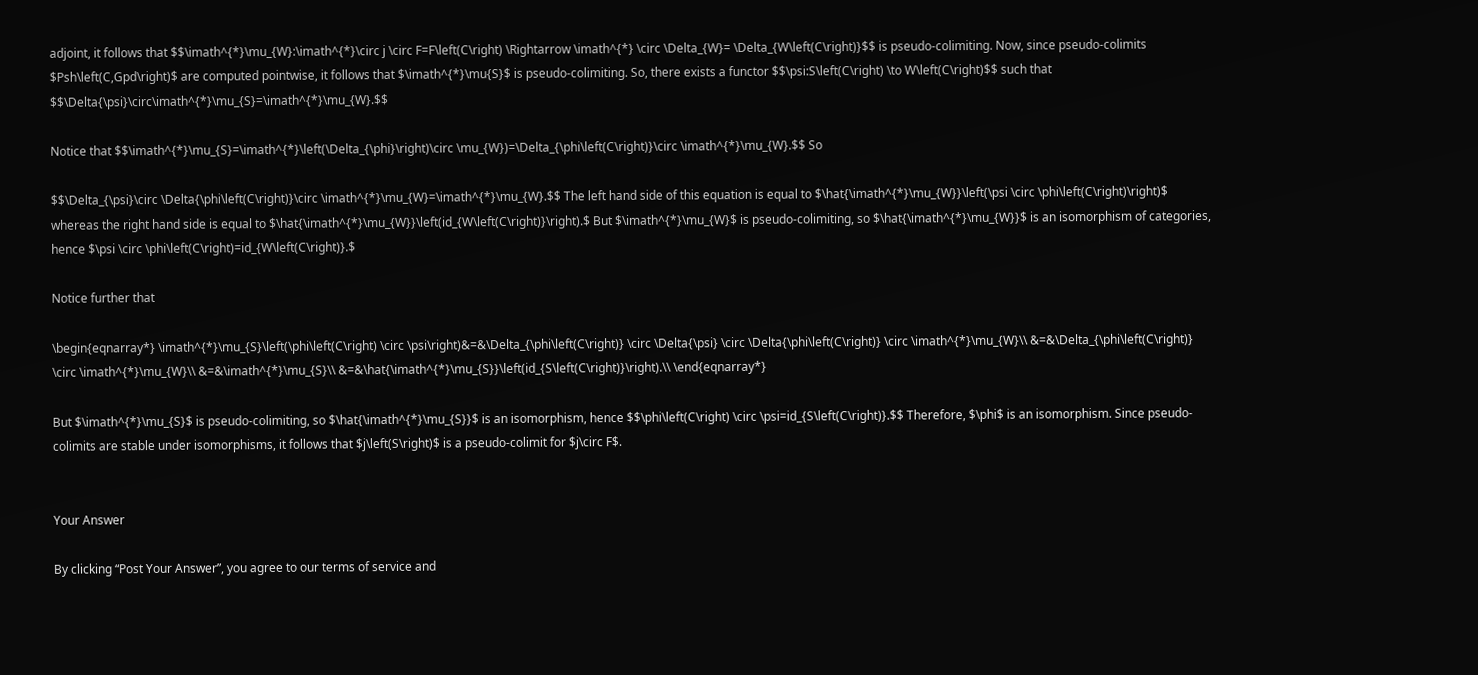adjoint, it follows that $$\imath^{*}\mu_{W}:\imath^{*}\circ j \circ F=F\left(C\right) \Rightarrow \imath^{*} \circ \Delta_{W}= \Delta_{W\left(C\right)}$$ is pseudo-colimiting. Now, since pseudo-colimits $Psh\left(C,Gpd\right)$ are computed pointwise, it follows that $\imath^{*}\mu{S}$ is pseudo-colimiting. So, there exists a functor $$\psi:S\left(C\right) \to W\left(C\right)$$ such that $$\Delta{\psi}\circ\imath^{*}\mu_{S}=\imath^{*}\mu_{W}.$$

Notice that $$\imath^{*}\mu_{S}=\imath^{*}\left(\Delta_{\phi}\right)\circ \mu_{W})=\Delta_{\phi\left(C\right)}\circ \imath^{*}\mu_{W}.$$ So

$$\Delta_{\psi}\circ \Delta{\phi\left(C\right)}\circ \imath^{*}\mu_{W}=\imath^{*}\mu_{W}.$$ The left hand side of this equation is equal to $\hat{\imath^{*}\mu_{W}}\left(\psi \circ \phi\left(C\right)\right)$ whereas the right hand side is equal to $\hat{\imath^{*}\mu_{W}}\left(id_{W\left(C\right)}\right).$ But $\imath^{*}\mu_{W}$ is pseudo-colimiting, so $\hat{\imath^{*}\mu_{W}}$ is an isomorphism of categories, hence $\psi \circ \phi\left(C\right)=id_{W\left(C\right)}.$

Notice further that

\begin{eqnarray*} \imath^{*}\mu_{S}\left(\phi\left(C\right) \circ \psi\right)&=&\Delta_{\phi\left(C\right)} \circ \Delta{\psi} \circ \Delta{\phi\left(C\right)} \circ \imath^{*}\mu_{W}\\ &=&\Delta_{\phi\left(C\right)} \circ \imath^{*}\mu_{W}\\ &=&\imath^{*}\mu_{S}\\ &=&\hat{\imath^{*}\mu_{S}}\left(id_{S\left(C\right)}\right).\\ \end{eqnarray*}

But $\imath^{*}\mu_{S}$ is pseudo-colimiting, so $\hat{\imath^{*}\mu_{S}}$ is an isomorphism, hence $$\phi\left(C\right) \circ \psi=id_{S\left(C\right)}.$$ Therefore, $\phi$ is an isomorphism. Since pseudo-colimits are stable under isomorphisms, it follows that $j\left(S\right)$ is a pseudo-colimit for $j\circ F$.


Your Answer

By clicking “Post Your Answer”, you agree to our terms of service and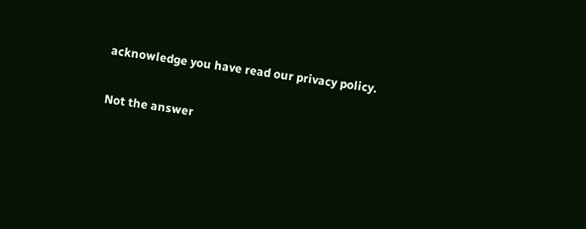acknowledge you have read our privacy policy.

Not the answer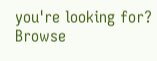you're looking for? Browse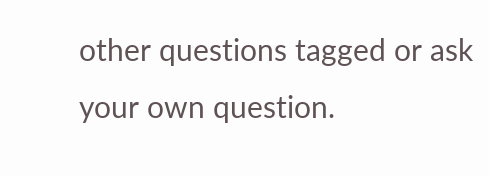other questions tagged or ask your own question.